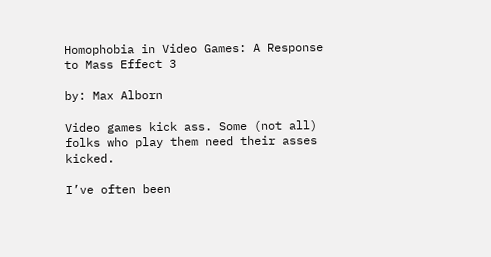Homophobia in Video Games: A Response to Mass Effect 3

by: Max Alborn

Video games kick ass. Some (not all) folks who play them need their asses kicked.

I’ve often been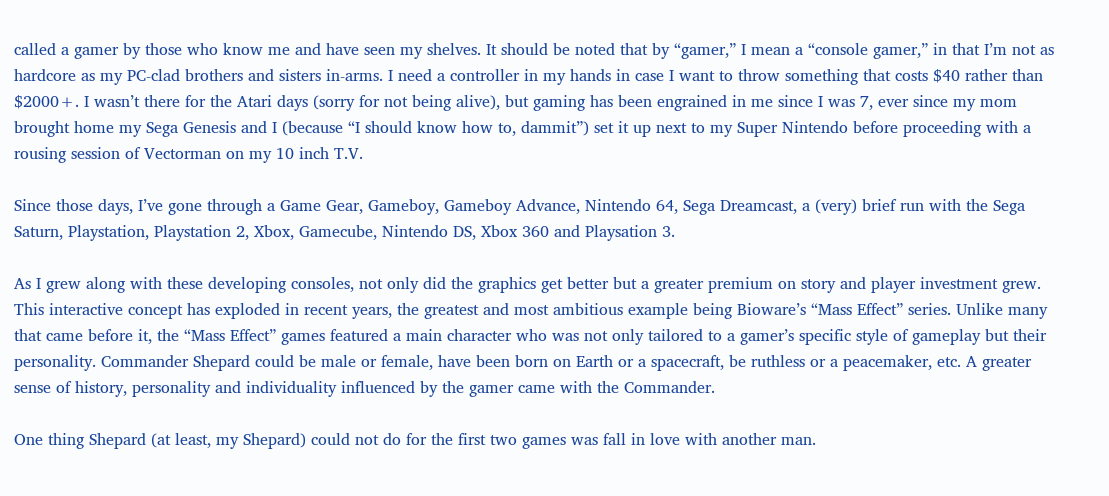called a gamer by those who know me and have seen my shelves. It should be noted that by “gamer,” I mean a “console gamer,” in that I’m not as hardcore as my PC-clad brothers and sisters in-arms. I need a controller in my hands in case I want to throw something that costs $40 rather than $2000+. I wasn’t there for the Atari days (sorry for not being alive), but gaming has been engrained in me since I was 7, ever since my mom brought home my Sega Genesis and I (because “I should know how to, dammit”) set it up next to my Super Nintendo before proceeding with a rousing session of Vectorman on my 10 inch T.V.

Since those days, I’ve gone through a Game Gear, Gameboy, Gameboy Advance, Nintendo 64, Sega Dreamcast, a (very) brief run with the Sega Saturn, Playstation, Playstation 2, Xbox, Gamecube, Nintendo DS, Xbox 360 and Playsation 3.

As I grew along with these developing consoles, not only did the graphics get better but a greater premium on story and player investment grew. This interactive concept has exploded in recent years, the greatest and most ambitious example being Bioware’s “Mass Effect” series. Unlike many that came before it, the “Mass Effect” games featured a main character who was not only tailored to a gamer’s specific style of gameplay but their personality. Commander Shepard could be male or female, have been born on Earth or a spacecraft, be ruthless or a peacemaker, etc. A greater sense of history, personality and individuality influenced by the gamer came with the Commander.

One thing Shepard (at least, my Shepard) could not do for the first two games was fall in love with another man.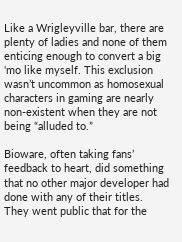Like a Wrigleyville bar, there are plenty of ladies and none of them enticing enough to convert a big ‘mo like myself. This exclusion wasn’t uncommon as homosexual characters in gaming are nearly non-existent when they are not being “alluded to.”

Bioware, often taking fans’ feedback to heart, did something that no other major developer had done with any of their titles. They went public that for the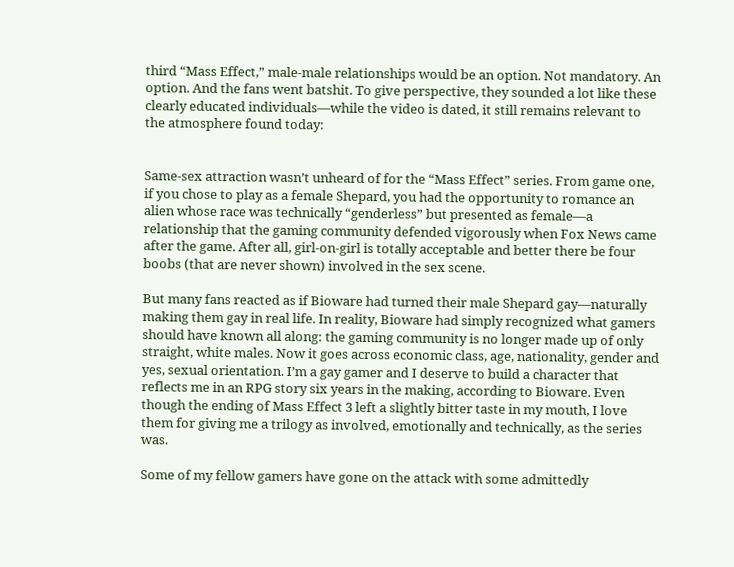third “Mass Effect,” male-male relationships would be an option. Not mandatory. An option. And the fans went batshit. To give perspective, they sounded a lot like these clearly educated individuals—while the video is dated, it still remains relevant to the atmosphere found today:


Same-sex attraction wasn’t unheard of for the “Mass Effect” series. From game one, if you chose to play as a female Shepard, you had the opportunity to romance an alien whose race was technically “genderless” but presented as female—a relationship that the gaming community defended vigorously when Fox News came after the game. After all, girl-on-girl is totally acceptable and better there be four boobs (that are never shown) involved in the sex scene.

But many fans reacted as if Bioware had turned their male Shepard gay—naturally making them gay in real life. In reality, Bioware had simply recognized what gamers should have known all along: the gaming community is no longer made up of only straight, white males. Now it goes across economic class, age, nationality, gender and yes, sexual orientation. I’m a gay gamer and I deserve to build a character that reflects me in an RPG story six years in the making, according to Bioware. Even though the ending of Mass Effect 3 left a slightly bitter taste in my mouth, I love them for giving me a trilogy as involved, emotionally and technically, as the series was.

Some of my fellow gamers have gone on the attack with some admittedly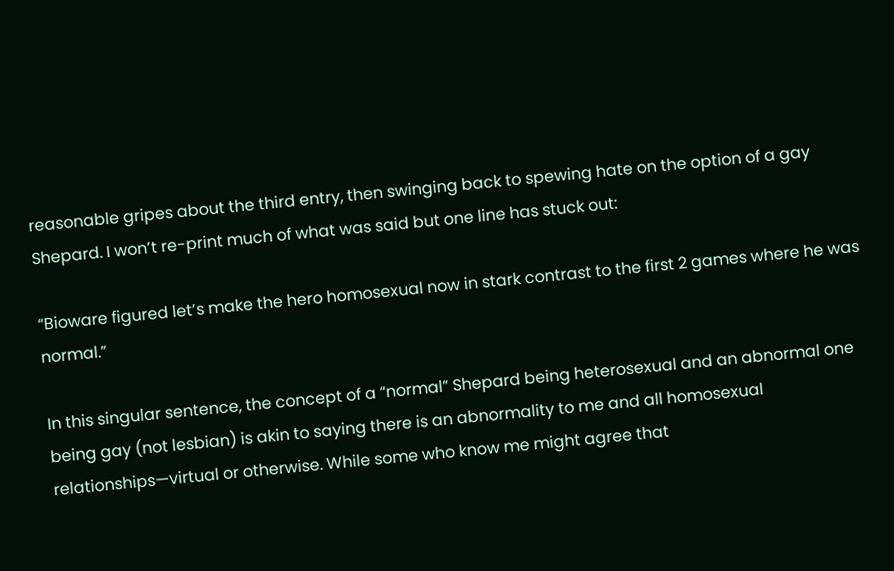reasonable gripes about the third entry, then swinging back to spewing hate on the option of a gay Shepard. I won’t re-print much of what was said but one line has stuck out:

“Bioware figured let’s make the hero homosexual now in stark contrast to the first 2 games where he was normal.”

In this singular sentence, the concept of a “normal” Shepard being heterosexual and an abnormal one being gay (not lesbian) is akin to saying there is an abnormality to me and all homosexual relationships—virtual or otherwise. While some who know me might agree that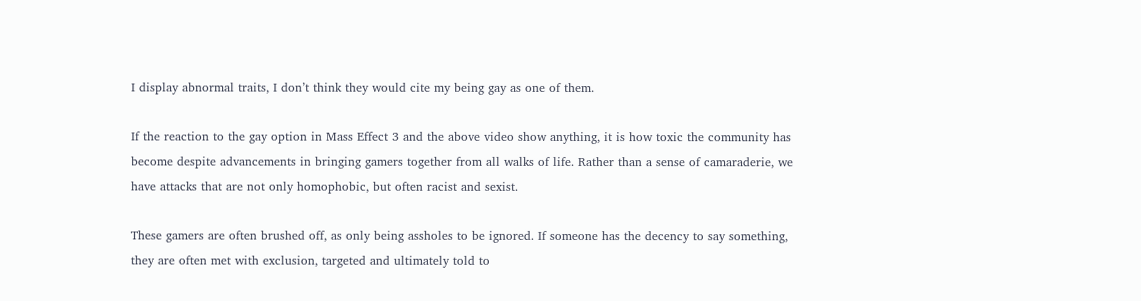I display abnormal traits, I don’t think they would cite my being gay as one of them.

If the reaction to the gay option in Mass Effect 3 and the above video show anything, it is how toxic the community has become despite advancements in bringing gamers together from all walks of life. Rather than a sense of camaraderie, we have attacks that are not only homophobic, but often racist and sexist.

These gamers are often brushed off, as only being assholes to be ignored. If someone has the decency to say something, they are often met with exclusion, targeted and ultimately told to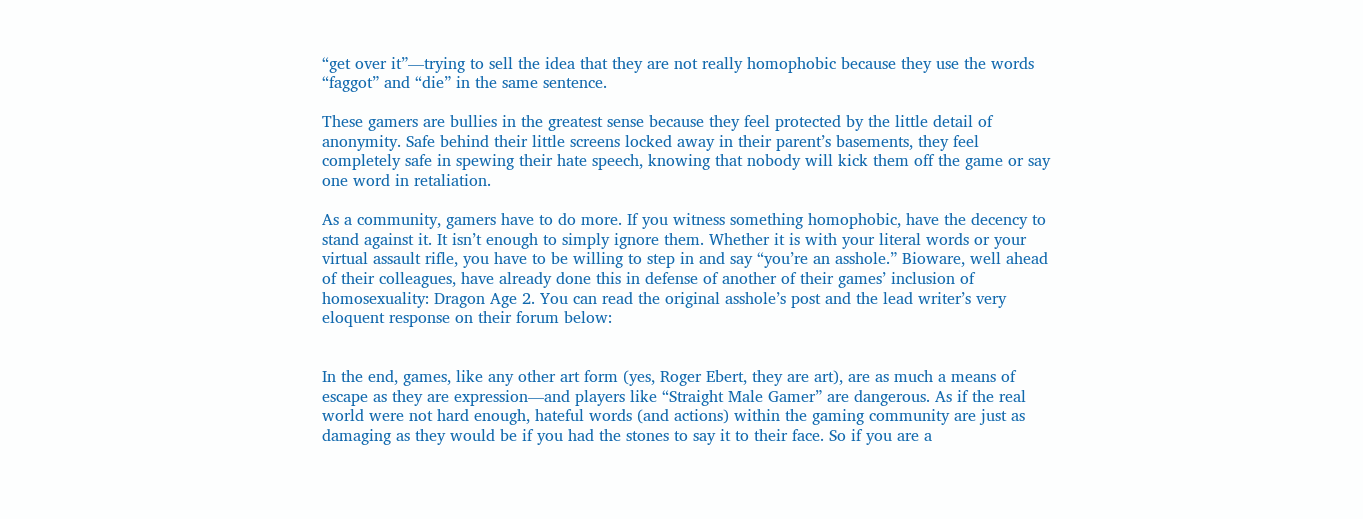“get over it”—trying to sell the idea that they are not really homophobic because they use the words “faggot” and “die” in the same sentence.

These gamers are bullies in the greatest sense because they feel protected by the little detail of anonymity. Safe behind their little screens locked away in their parent’s basements, they feel completely safe in spewing their hate speech, knowing that nobody will kick them off the game or say one word in retaliation.

As a community, gamers have to do more. If you witness something homophobic, have the decency to stand against it. It isn’t enough to simply ignore them. Whether it is with your literal words or your virtual assault rifle, you have to be willing to step in and say “you’re an asshole.” Bioware, well ahead of their colleagues, have already done this in defense of another of their games’ inclusion of homosexuality: Dragon Age 2. You can read the original asshole’s post and the lead writer’s very eloquent response on their forum below:


In the end, games, like any other art form (yes, Roger Ebert, they are art), are as much a means of escape as they are expression—and players like “Straight Male Gamer” are dangerous. As if the real world were not hard enough, hateful words (and actions) within the gaming community are just as damaging as they would be if you had the stones to say it to their face. So if you are a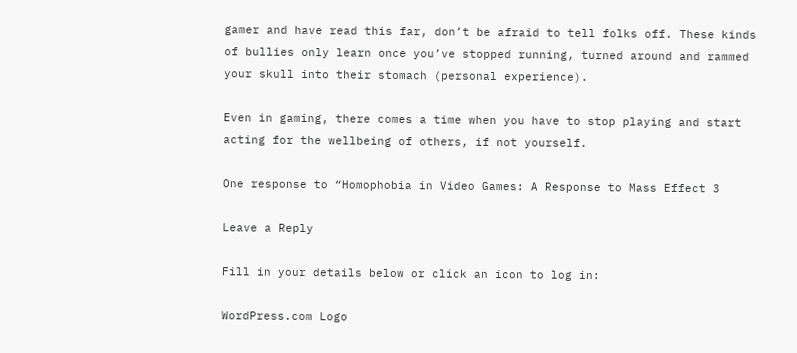gamer and have read this far, don’t be afraid to tell folks off. These kinds of bullies only learn once you’ve stopped running, turned around and rammed your skull into their stomach (personal experience).

Even in gaming, there comes a time when you have to stop playing and start acting for the wellbeing of others, if not yourself.

One response to “Homophobia in Video Games: A Response to Mass Effect 3

Leave a Reply

Fill in your details below or click an icon to log in:

WordPress.com Logo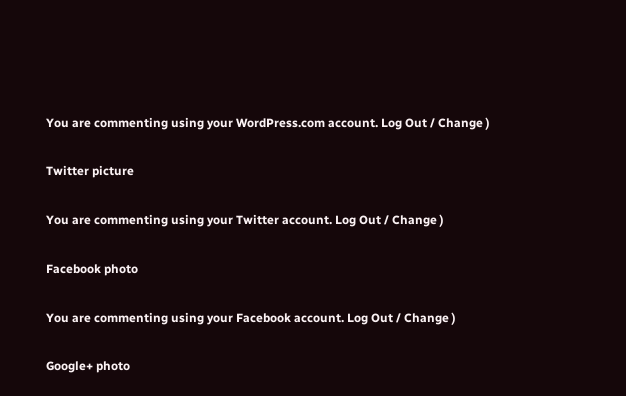You are commenting using your WordPress.com account. Log Out / Change )

Twitter picture

You are commenting using your Twitter account. Log Out / Change )

Facebook photo

You are commenting using your Facebook account. Log Out / Change )

Google+ photo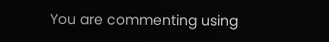You are commenting using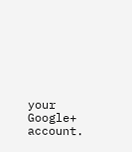your Google+ account.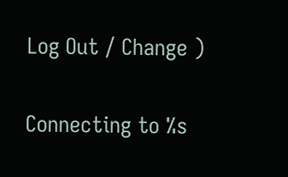Log Out / Change )

Connecting to %s